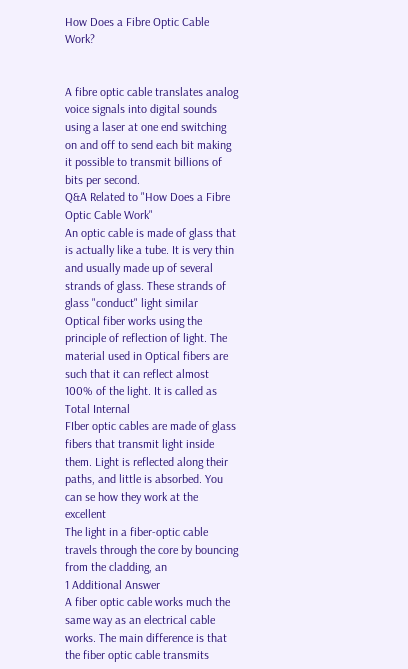How Does a Fibre Optic Cable Work?


A fibre optic cable translates analog voice signals into digital sounds using a laser at one end switching on and off to send each bit making it possible to transmit billions of bits per second.
Q&A Related to "How Does a Fibre Optic Cable Work"
An optic cable is made of glass that is actually like a tube. It is very thin and usually made up of several strands of glass. These strands of glass "conduct" light similar
Optical fiber works using the principle of reflection of light. The material used in Optical fibers are such that it can reflect almost 100% of the light. It is called as Total Internal
FIber optic cables are made of glass fibers that transmit light inside them. Light is reflected along their paths, and little is absorbed. You can se how they work at the excellent
The light in a fiber-optic cable travels through the core by bouncing from the cladding, an
1 Additional Answer
A fiber optic cable works much the same way as an electrical cable works. The main difference is that the fiber optic cable transmits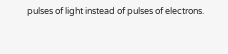pulses of light instead of pulses of electrons.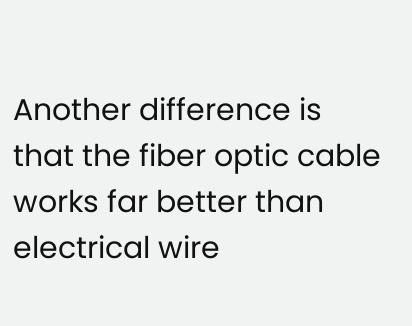Another difference is that the fiber optic cable works far better than electrical wire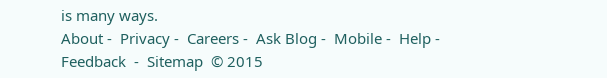is many ways.
About -  Privacy -  Careers -  Ask Blog -  Mobile -  Help -  Feedback  -  Sitemap  © 2015